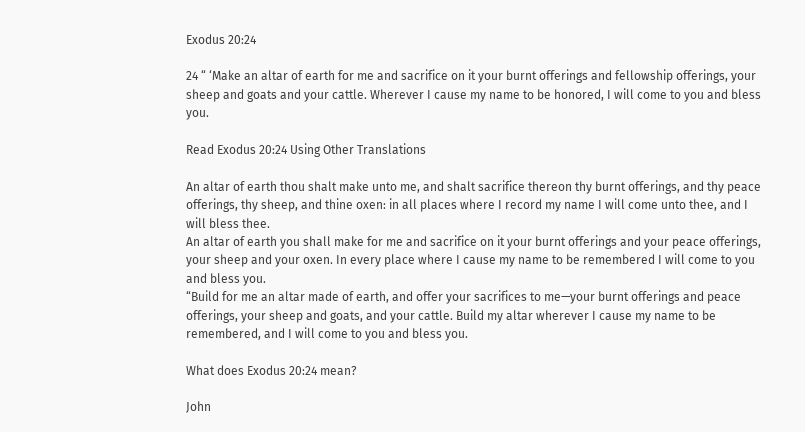Exodus 20:24

24 “ ‘Make an altar of earth for me and sacrifice on it your burnt offerings and fellowship offerings, your sheep and goats and your cattle. Wherever I cause my name to be honored, I will come to you and bless you.

Read Exodus 20:24 Using Other Translations

An altar of earth thou shalt make unto me, and shalt sacrifice thereon thy burnt offerings, and thy peace offerings, thy sheep, and thine oxen: in all places where I record my name I will come unto thee, and I will bless thee.
An altar of earth you shall make for me and sacrifice on it your burnt offerings and your peace offerings, your sheep and your oxen. In every place where I cause my name to be remembered I will come to you and bless you.
“Build for me an altar made of earth, and offer your sacrifices to me—your burnt offerings and peace offerings, your sheep and goats, and your cattle. Build my altar wherever I cause my name to be remembered, and I will come to you and bless you.

What does Exodus 20:24 mean?

John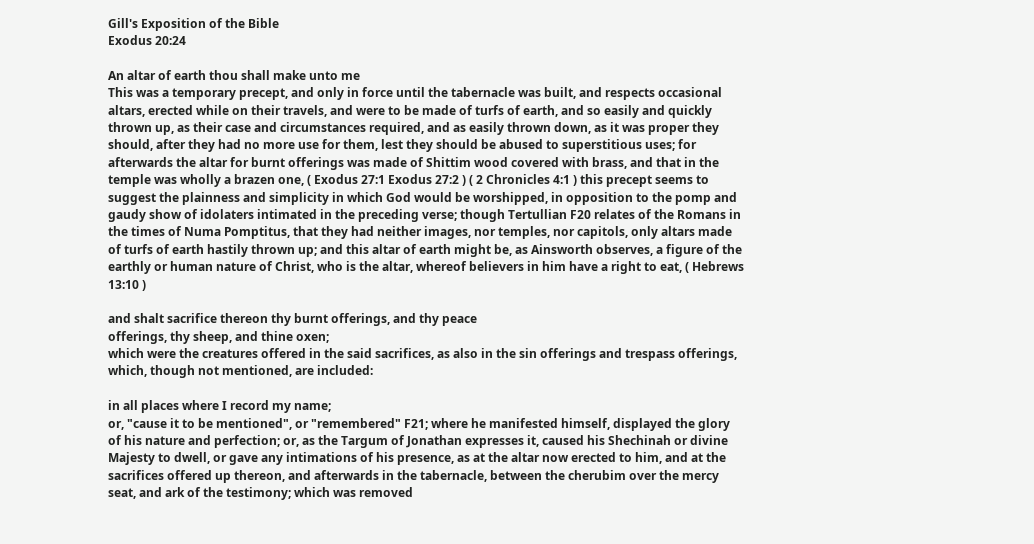Gill's Exposition of the Bible
Exodus 20:24

An altar of earth thou shall make unto me
This was a temporary precept, and only in force until the tabernacle was built, and respects occasional altars, erected while on their travels, and were to be made of turfs of earth, and so easily and quickly thrown up, as their case and circumstances required, and as easily thrown down, as it was proper they should, after they had no more use for them, lest they should be abused to superstitious uses; for afterwards the altar for burnt offerings was made of Shittim wood covered with brass, and that in the temple was wholly a brazen one, ( Exodus 27:1 Exodus 27:2 ) ( 2 Chronicles 4:1 ) this precept seems to suggest the plainness and simplicity in which God would be worshipped, in opposition to the pomp and gaudy show of idolaters intimated in the preceding verse; though Tertullian F20 relates of the Romans in the times of Numa Pomptitus, that they had neither images, nor temples, nor capitols, only altars made of turfs of earth hastily thrown up; and this altar of earth might be, as Ainsworth observes, a figure of the earthly or human nature of Christ, who is the altar, whereof believers in him have a right to eat, ( Hebrews 13:10 )

and shalt sacrifice thereon thy burnt offerings, and thy peace
offerings, thy sheep, and thine oxen;
which were the creatures offered in the said sacrifices, as also in the sin offerings and trespass offerings, which, though not mentioned, are included:

in all places where I record my name;
or, "cause it to be mentioned", or "remembered" F21; where he manifested himself, displayed the glory of his nature and perfection; or, as the Targum of Jonathan expresses it, caused his Shechinah or divine Majesty to dwell, or gave any intimations of his presence, as at the altar now erected to him, and at the sacrifices offered up thereon, and afterwards in the tabernacle, between the cherubim over the mercy seat, and ark of the testimony; which was removed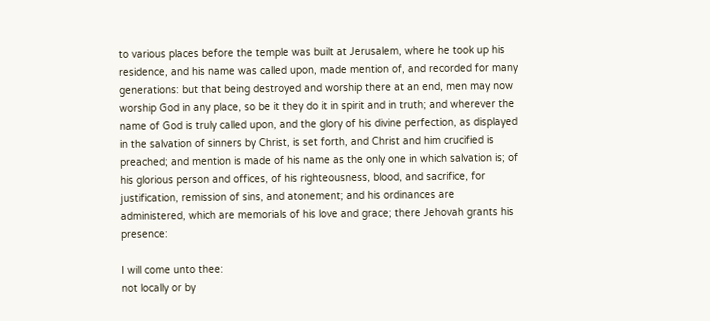to various places before the temple was built at Jerusalem, where he took up his residence, and his name was called upon, made mention of, and recorded for many generations: but that being destroyed and worship there at an end, men may now worship God in any place, so be it they do it in spirit and in truth; and wherever the name of God is truly called upon, and the glory of his divine perfection, as displayed in the salvation of sinners by Christ, is set forth, and Christ and him crucified is preached; and mention is made of his name as the only one in which salvation is; of his glorious person and offices, of his righteousness, blood, and sacrifice, for justification, remission of sins, and atonement; and his ordinances are administered, which are memorials of his love and grace; there Jehovah grants his presence:

I will come unto thee:
not locally or by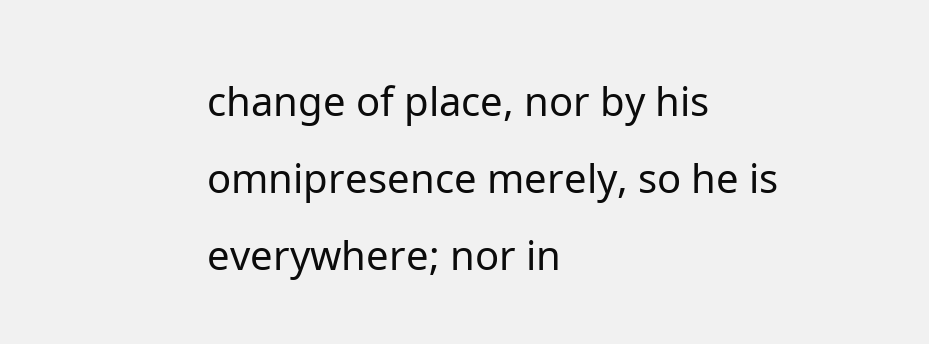change of place, nor by his omnipresence merely, so he is everywhere; nor in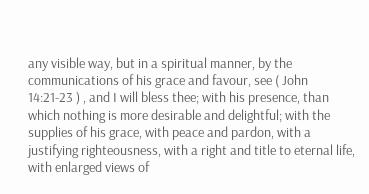any visible way, but in a spiritual manner, by the communications of his grace and favour, see ( John 14:21-23 ) , and I will bless thee; with his presence, than which nothing is more desirable and delightful; with the supplies of his grace, with peace and pardon, with a justifying righteousness, with a right and title to eternal life, with enlarged views of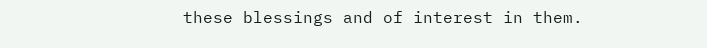these blessings and of interest in them.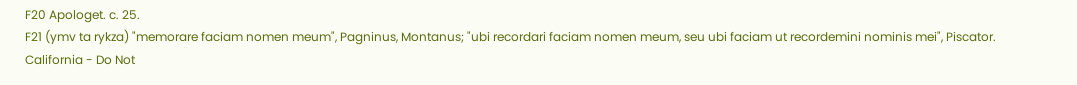F20 Apologet. c. 25.
F21 (ymv ta rykza) "memorare faciam nomen meum", Pagninus, Montanus; "ubi recordari faciam nomen meum, seu ubi faciam ut recordemini nominis mei", Piscator.
California - Do Not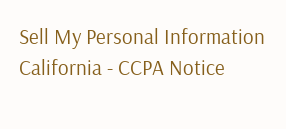Sell My Personal Information  California - CCPA Notice